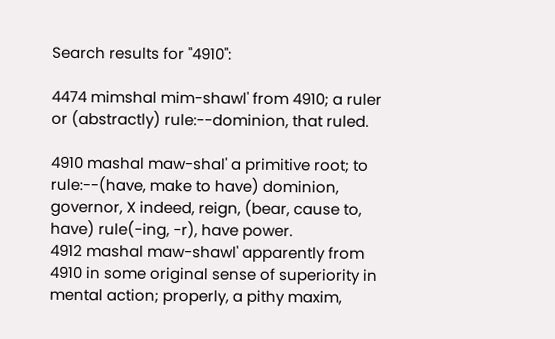Search results for "4910":

4474 mimshal mim-shawl' from 4910; a ruler or (abstractly) rule:--dominion, that ruled.

4910 mashal maw-shal' a primitive root; to rule:--(have, make to have) dominion, governor, X indeed, reign, (bear, cause to, have) rule(-ing, -r), have power.
4912 mashal maw-shawl' apparently from 4910 in some original sense of superiority in mental action; properly, a pithy maxim,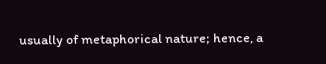usually of metaphorical nature; hence, a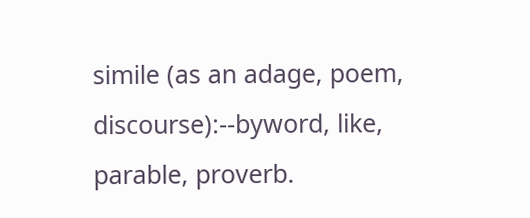simile (as an adage, poem, discourse):--byword, like, parable, proverb.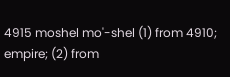4915 moshel mo'-shel (1) from 4910; empire; (2) from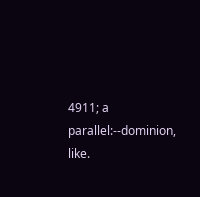4911; a parallel:--dominion, like.